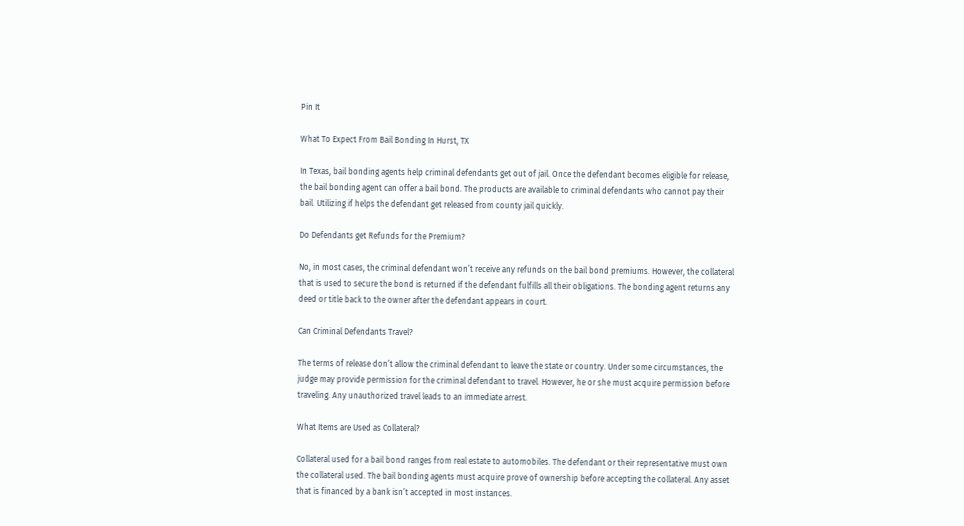Pin It

What To Expect From Bail Bonding In Hurst, TX

In Texas, bail bonding agents help criminal defendants get out of jail. Once the defendant becomes eligible for release, the bail bonding agent can offer a bail bond. The products are available to criminal defendants who cannot pay their bail. Utilizing if helps the defendant get released from county jail quickly.

Do Defendants get Refunds for the Premium?

No, in most cases, the criminal defendant won’t receive any refunds on the bail bond premiums. However, the collateral that is used to secure the bond is returned if the defendant fulfills all their obligations. The bonding agent returns any deed or title back to the owner after the defendant appears in court.

Can Criminal Defendants Travel?

The terms of release don’t allow the criminal defendant to leave the state or country. Under some circumstances, the judge may provide permission for the criminal defendant to travel. However, he or she must acquire permission before traveling. Any unauthorized travel leads to an immediate arrest.

What Items are Used as Collateral?

Collateral used for a bail bond ranges from real estate to automobiles. The defendant or their representative must own the collateral used. The bail bonding agents must acquire prove of ownership before accepting the collateral. Any asset that is financed by a bank isn’t accepted in most instances.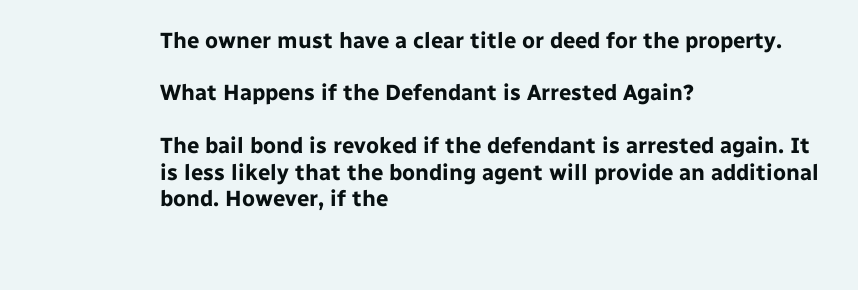The owner must have a clear title or deed for the property.

What Happens if the Defendant is Arrested Again?

The bail bond is revoked if the defendant is arrested again. It is less likely that the bonding agent will provide an additional bond. However, if the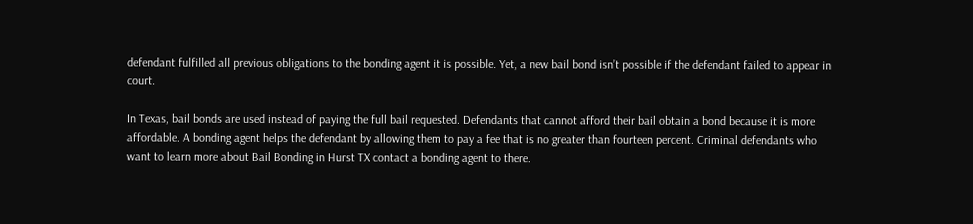defendant fulfilled all previous obligations to the bonding agent it is possible. Yet, a new bail bond isn’t possible if the defendant failed to appear in court.

In Texas, bail bonds are used instead of paying the full bail requested. Defendants that cannot afford their bail obtain a bond because it is more affordable. A bonding agent helps the defendant by allowing them to pay a fee that is no greater than fourteen percent. Criminal defendants who want to learn more about Bail Bonding in Hurst TX contact a bonding agent to there.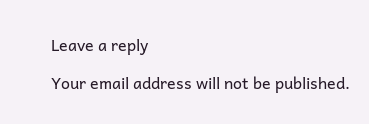Leave a reply

Your email address will not be published.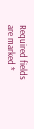Required fields are marked *